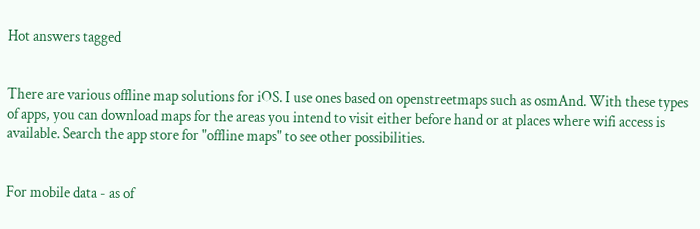Hot answers tagged


There are various offline map solutions for iOS. I use ones based on openstreetmaps such as osmAnd. With these types of apps, you can download maps for the areas you intend to visit either before hand or at places where wifi access is available. Search the app store for "offline maps" to see other possibilities.


For mobile data - as of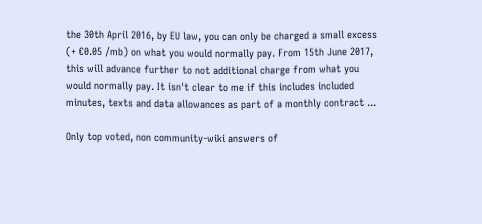the 30th April 2016, by EU law, you can only be charged a small excess (+ €0.05 /mb) on what you would normally pay. From 15th June 2017, this will advance further to not additional charge from what you would normally pay. It isn't clear to me if this includes included minutes, texts and data allowances as part of a monthly contract ...

Only top voted, non community-wiki answers of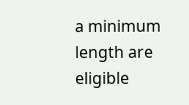a minimum length are eligible